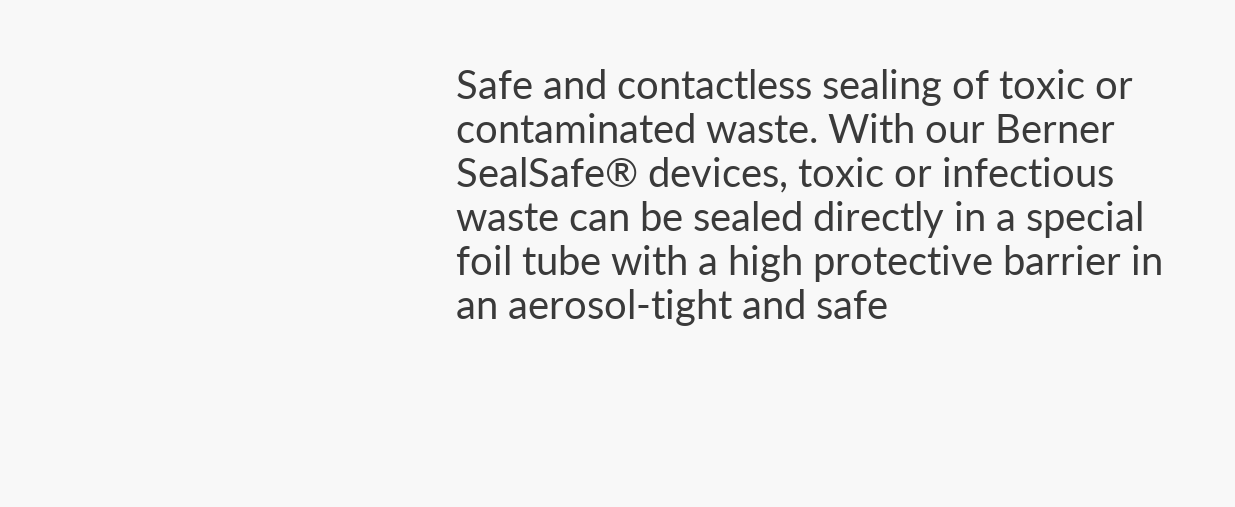Safe and contactless sealing of toxic or contaminated waste. With our Berner SealSafe® devices, toxic or infectious waste can be sealed directly in a special foil tube with a high protective barrier in an aerosol-tight and safe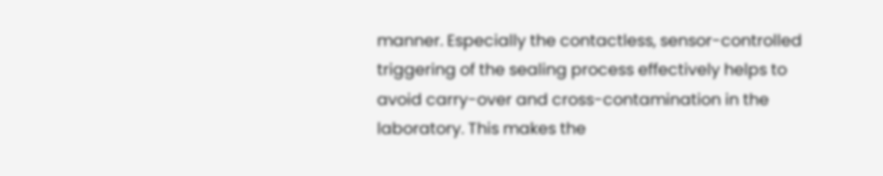manner. Especially the contactless, sensor-controlled triggering of the sealing process effectively helps to avoid carry-over and cross-contamination in the laboratory. This makes the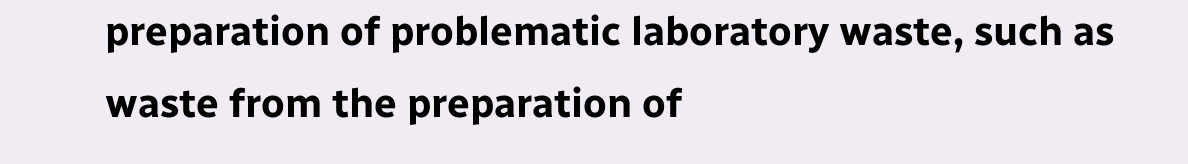preparation of problematic laboratory waste, such as waste from the preparation of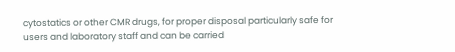cytostatics or other CMR drugs, for proper disposal particularly safe for users and laboratory staff and can be carried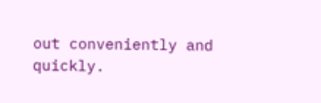out conveniently and quickly.